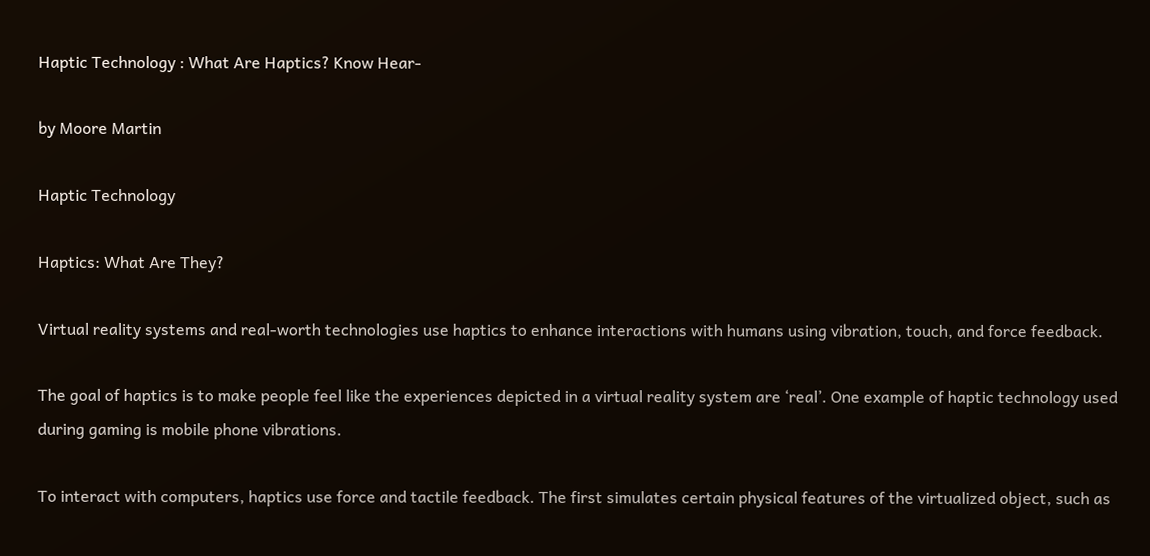Haptic Technology : What Are Haptics? Know Hear-

by Moore Martin

Haptic Technology

Haptics: What Are They?

Virtual reality systems and real-worth technologies use haptics to enhance interactions with humans using vibration, touch, and force feedback.

The goal of haptics is to make people feel like the experiences depicted in a virtual reality system are ‘real’. One example of haptic technology used during gaming is mobile phone vibrations.

To interact with computers, haptics use force and tactile feedback. The first simulates certain physical features of the virtualized object, such as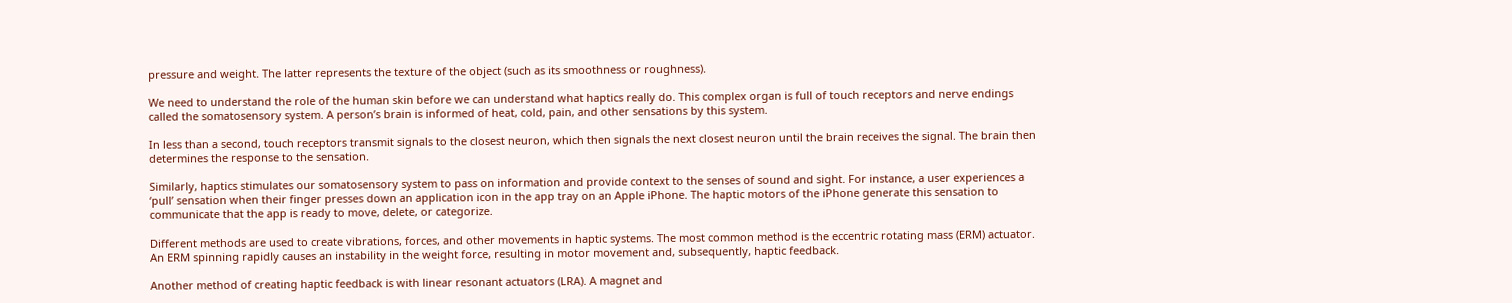pressure and weight. The latter represents the texture of the object (such as its smoothness or roughness).

We need to understand the role of the human skin before we can understand what haptics really do. This complex organ is full of touch receptors and nerve endings called the somatosensory system. A person’s brain is informed of heat, cold, pain, and other sensations by this system.

In less than a second, touch receptors transmit signals to the closest neuron, which then signals the next closest neuron until the brain receives the signal. The brain then determines the response to the sensation.

Similarly, haptics stimulates our somatosensory system to pass on information and provide context to the senses of sound and sight. For instance, a user experiences a ‘pull’ sensation when their finger presses down an application icon in the app tray on an Apple iPhone. The haptic motors of the iPhone generate this sensation to communicate that the app is ready to move, delete, or categorize.

Different methods are used to create vibrations, forces, and other movements in haptic systems. The most common method is the eccentric rotating mass (ERM) actuator. An ERM spinning rapidly causes an instability in the weight force, resulting in motor movement and, subsequently, haptic feedback.

Another method of creating haptic feedback is with linear resonant actuators (LRA). A magnet and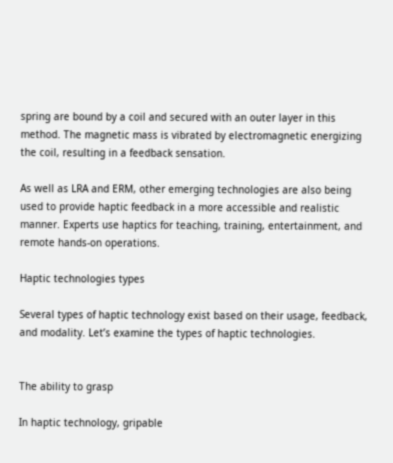spring are bound by a coil and secured with an outer layer in this method. The magnetic mass is vibrated by electromagnetic energizing the coil, resulting in a feedback sensation.

As well as LRA and ERM, other emerging technologies are also being used to provide haptic feedback in a more accessible and realistic manner. Experts use haptics for teaching, training, entertainment, and remote hands-on operations.

Haptic technologies types

Several types of haptic technology exist based on their usage, feedback, and modality. Let’s examine the types of haptic technologies.


The ability to grasp

In haptic technology, gripable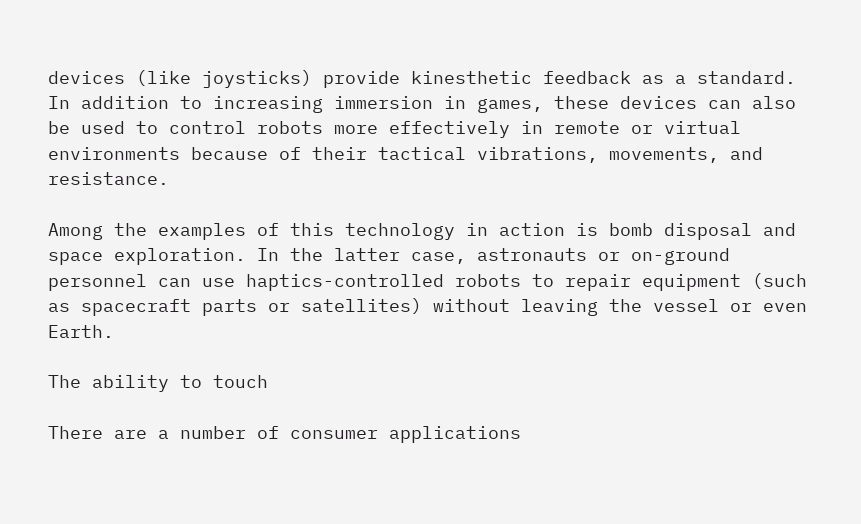devices (like joysticks) provide kinesthetic feedback as a standard. In addition to increasing immersion in games, these devices can also be used to control robots more effectively in remote or virtual environments because of their tactical vibrations, movements, and resistance.

Among the examples of this technology in action is bomb disposal and space exploration. In the latter case, astronauts or on-ground personnel can use haptics-controlled robots to repair equipment (such as spacecraft parts or satellites) without leaving the vessel or even Earth.

The ability to touch

There are a number of consumer applications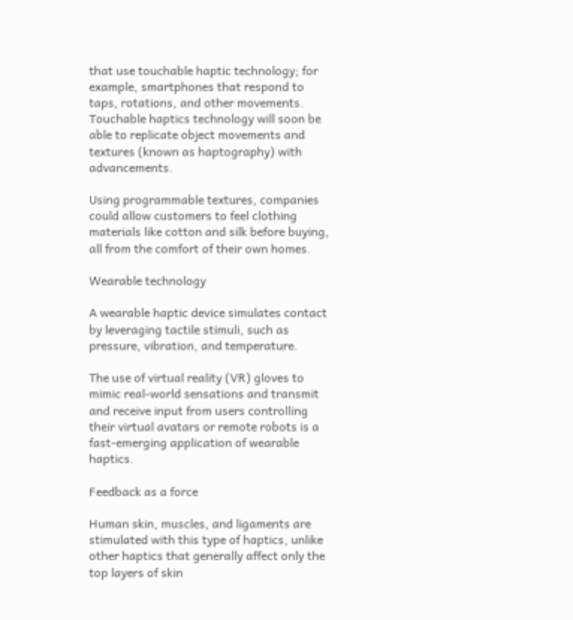that use touchable haptic technology; for example, smartphones that respond to taps, rotations, and other movements. Touchable haptics technology will soon be able to replicate object movements and textures (known as haptography) with advancements.

Using programmable textures, companies could allow customers to feel clothing materials like cotton and silk before buying, all from the comfort of their own homes.

Wearable technology

A wearable haptic device simulates contact by leveraging tactile stimuli, such as pressure, vibration, and temperature.

The use of virtual reality (VR) gloves to mimic real-world sensations and transmit and receive input from users controlling their virtual avatars or remote robots is a fast-emerging application of wearable haptics.

Feedback as a force

Human skin, muscles, and ligaments are stimulated with this type of haptics, unlike other haptics that generally affect only the top layers of skin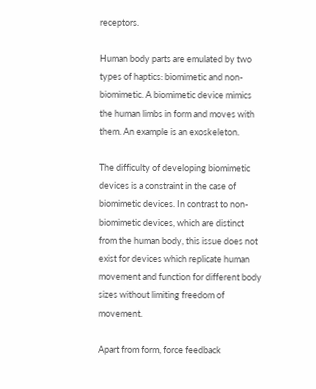receptors.

Human body parts are emulated by two types of haptics: biomimetic and non-biomimetic. A biomimetic device mimics the human limbs in form and moves with them. An example is an exoskeleton.

The difficulty of developing biomimetic devices is a constraint in the case of biomimetic devices. In contrast to non-biomimetic devices, which are distinct from the human body, this issue does not exist for devices which replicate human movement and function for different body sizes without limiting freedom of movement.

Apart from form, force feedback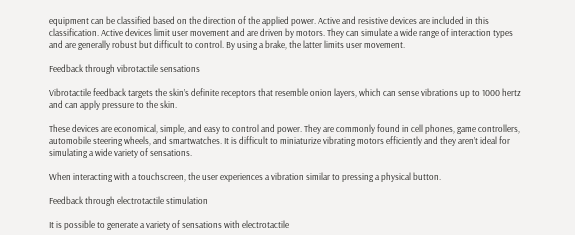equipment can be classified based on the direction of the applied power. Active and resistive devices are included in this classification. Active devices limit user movement and are driven by motors. They can simulate a wide range of interaction types and are generally robust but difficult to control. By using a brake, the latter limits user movement.

Feedback through vibrotactile sensations

Vibrotactile feedback targets the skin’s definite receptors that resemble onion layers, which can sense vibrations up to 1000 hertz and can apply pressure to the skin.

These devices are economical, simple, and easy to control and power. They are commonly found in cell phones, game controllers, automobile steering wheels, and smartwatches. It is difficult to miniaturize vibrating motors efficiently and they aren’t ideal for simulating a wide variety of sensations.

When interacting with a touchscreen, the user experiences a vibration similar to pressing a physical button.

Feedback through electrotactile stimulation

It is possible to generate a variety of sensations with electrotactile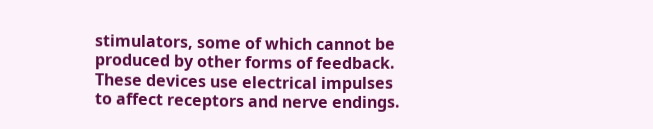stimulators, some of which cannot be produced by other forms of feedback. These devices use electrical impulses to affect receptors and nerve endings.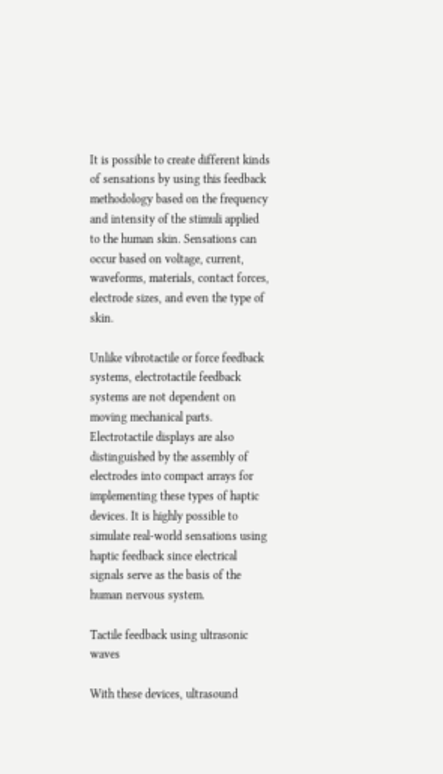It is possible to create different kinds of sensations by using this feedback methodology based on the frequency and intensity of the stimuli applied to the human skin. Sensations can occur based on voltage, current, waveforms, materials, contact forces, electrode sizes, and even the type of skin.

Unlike vibrotactile or force feedback systems, electrotactile feedback systems are not dependent on moving mechanical parts. Electrotactile displays are also distinguished by the assembly of electrodes into compact arrays for implementing these types of haptic devices. It is highly possible to simulate real-world sensations using haptic feedback since electrical signals serve as the basis of the human nervous system.

Tactile feedback using ultrasonic waves

With these devices, ultrasound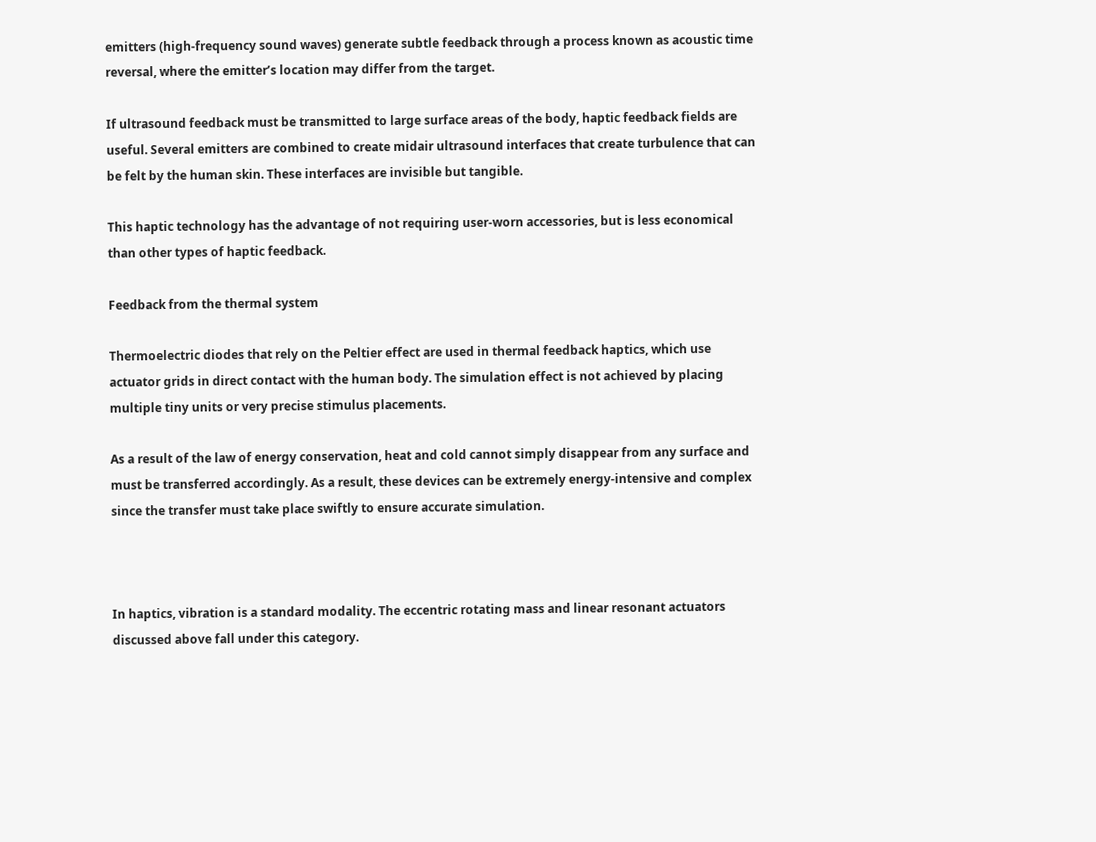emitters (high-frequency sound waves) generate subtle feedback through a process known as acoustic time reversal, where the emitter’s location may differ from the target.

If ultrasound feedback must be transmitted to large surface areas of the body, haptic feedback fields are useful. Several emitters are combined to create midair ultrasound interfaces that create turbulence that can be felt by the human skin. These interfaces are invisible but tangible.

This haptic technology has the advantage of not requiring user-worn accessories, but is less economical than other types of haptic feedback.

Feedback from the thermal system

Thermoelectric diodes that rely on the Peltier effect are used in thermal feedback haptics, which use actuator grids in direct contact with the human body. The simulation effect is not achieved by placing multiple tiny units or very precise stimulus placements.

As a result of the law of energy conservation, heat and cold cannot simply disappear from any surface and must be transferred accordingly. As a result, these devices can be extremely energy-intensive and complex since the transfer must take place swiftly to ensure accurate simulation.



In haptics, vibration is a standard modality. The eccentric rotating mass and linear resonant actuators discussed above fall under this category.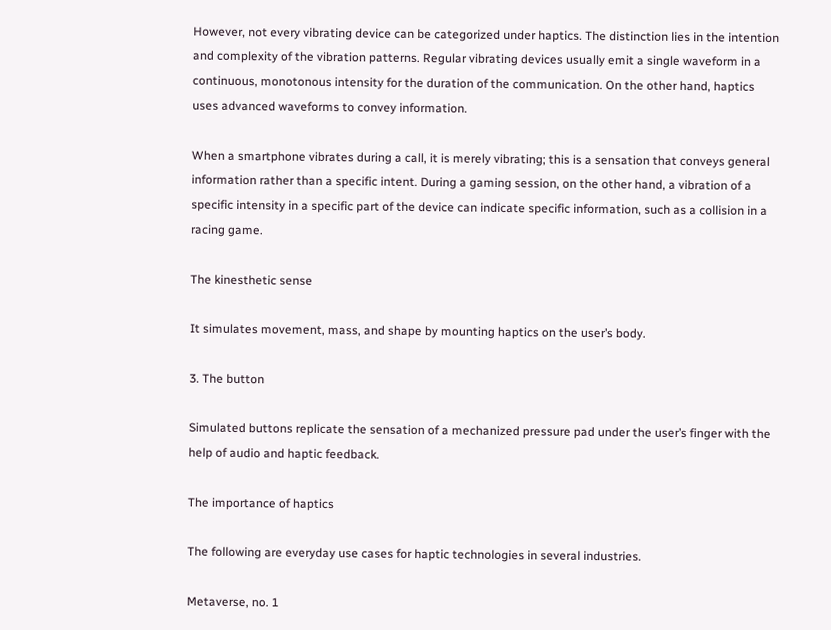However, not every vibrating device can be categorized under haptics. The distinction lies in the intention and complexity of the vibration patterns. Regular vibrating devices usually emit a single waveform in a continuous, monotonous intensity for the duration of the communication. On the other hand, haptics uses advanced waveforms to convey information.

When a smartphone vibrates during a call, it is merely vibrating; this is a sensation that conveys general information rather than a specific intent. During a gaming session, on the other hand, a vibration of a specific intensity in a specific part of the device can indicate specific information, such as a collision in a racing game.

The kinesthetic sense

It simulates movement, mass, and shape by mounting haptics on the user’s body.

3. The button

Simulated buttons replicate the sensation of a mechanized pressure pad under the user’s finger with the help of audio and haptic feedback.

The importance of haptics

The following are everyday use cases for haptic technologies in several industries.

Metaverse, no. 1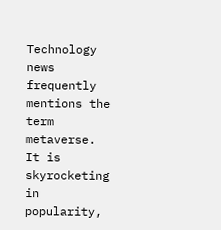Technology news frequently mentions the term metaverse. It is skyrocketing in popularity,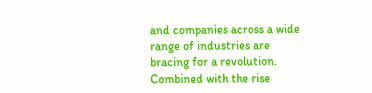and companies across a wide range of industries are bracing for a revolution. Combined with the rise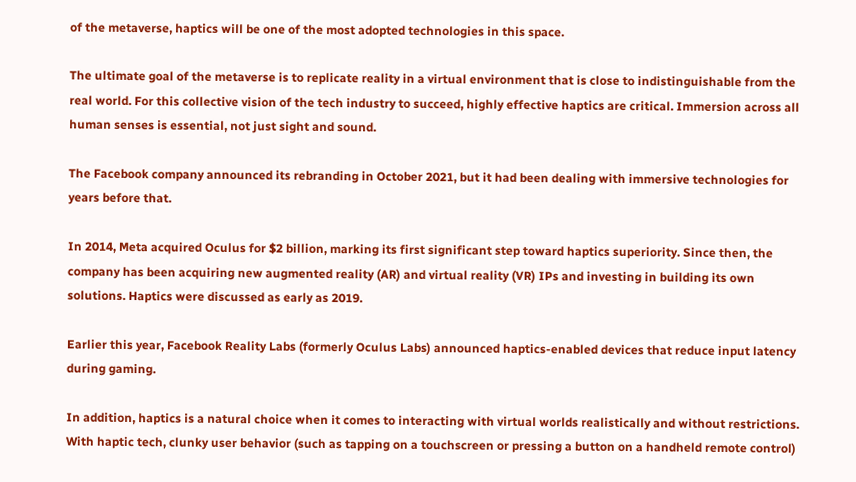of the metaverse, haptics will be one of the most adopted technologies in this space.

The ultimate goal of the metaverse is to replicate reality in a virtual environment that is close to indistinguishable from the real world. For this collective vision of the tech industry to succeed, highly effective haptics are critical. Immersion across all human senses is essential, not just sight and sound.

The Facebook company announced its rebranding in October 2021, but it had been dealing with immersive technologies for years before that.

In 2014, Meta acquired Oculus for $2 billion, marking its first significant step toward haptics superiority. Since then, the company has been acquiring new augmented reality (AR) and virtual reality (VR) IPs and investing in building its own solutions. Haptics were discussed as early as 2019.

Earlier this year, Facebook Reality Labs (formerly Oculus Labs) announced haptics-enabled devices that reduce input latency during gaming.

In addition, haptics is a natural choice when it comes to interacting with virtual worlds realistically and without restrictions. With haptic tech, clunky user behavior (such as tapping on a touchscreen or pressing a button on a handheld remote control)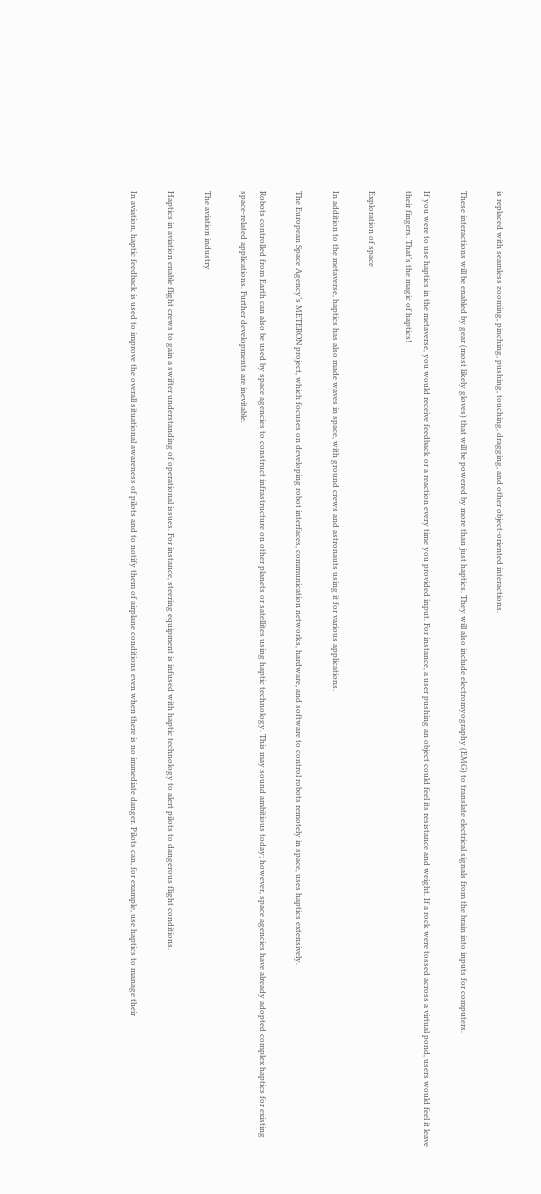is replaced with seamless zooming, pinching, pushing, touching, dragging, and other object-oriented interactions.

These interactions will be enabled by gear (most likely gloves) that will be powered by more than just haptics. They will also include electromyography (EMG) to translate electrical signals from the brain into inputs for computers.

If you were to use haptics in the metaverse, you would receive feedback or a reaction every time you provided input. For instance, a user pushing an object could feel its resistance and weight. If a rock were tossed across a virtual pond, users would feel it leave their fingers. That’s the magic of haptics!

Exploration of space

In addition to the metaverse, haptics has also made waves in space, with ground crews and astronauts using it for various applications.

The European Space Agency’s METERON project, which focuses on developing robot interfaces, communication networks, hardware, and software to control robots remotely in space, uses haptics extensively.

Robots controlled from Earth can also be used by space agencies to construct infrastructure on other planets or satellites using haptic technology. This may sound ambitious today; however, space agencies have already adopted complex haptics for existing space-related applications. Further developments are inevitable.

The aviation industry

Haptics in aviation enable flight crews to gain a swifter understanding of operational issues. For instance, steering equipment is infused with haptic technology to alert pilots to dangerous flight conditions.

In aviation, haptic feedback is used to improve the overall situational awareness of pilots and to notify them of airplane conditions even when there is no immediate danger. Pilots can, for example, use haptics to manage their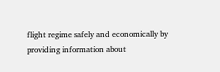flight regime safely and economically by providing information about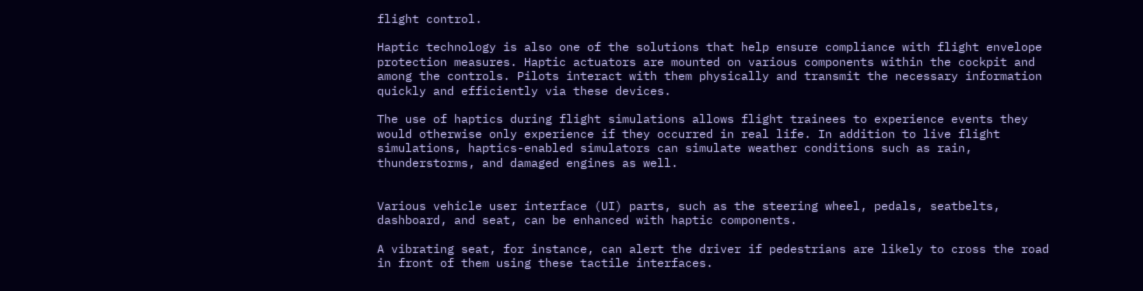flight control.

Haptic technology is also one of the solutions that help ensure compliance with flight envelope protection measures. Haptic actuators are mounted on various components within the cockpit and among the controls. Pilots interact with them physically and transmit the necessary information quickly and efficiently via these devices.

The use of haptics during flight simulations allows flight trainees to experience events they would otherwise only experience if they occurred in real life. In addition to live flight simulations, haptics-enabled simulators can simulate weather conditions such as rain, thunderstorms, and damaged engines as well.


Various vehicle user interface (UI) parts, such as the steering wheel, pedals, seatbelts, dashboard, and seat, can be enhanced with haptic components.

A vibrating seat, for instance, can alert the driver if pedestrians are likely to cross the road in front of them using these tactile interfaces.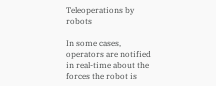Teleoperations by robots

In some cases, operators are notified in real-time about the forces the robot is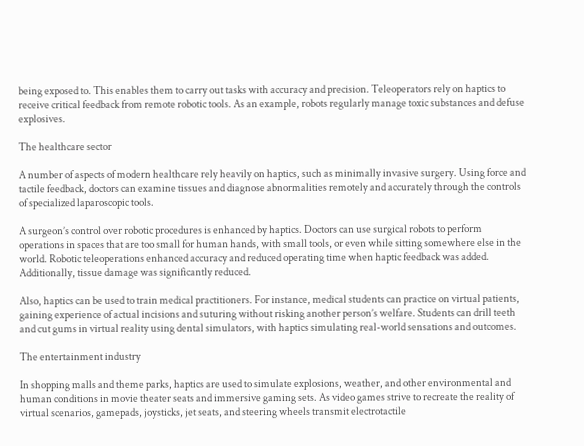being exposed to. This enables them to carry out tasks with accuracy and precision. Teleoperators rely on haptics to receive critical feedback from remote robotic tools. As an example, robots regularly manage toxic substances and defuse explosives.

The healthcare sector

A number of aspects of modern healthcare rely heavily on haptics, such as minimally invasive surgery. Using force and tactile feedback, doctors can examine tissues and diagnose abnormalities remotely and accurately through the controls of specialized laparoscopic tools.

A surgeon’s control over robotic procedures is enhanced by haptics. Doctors can use surgical robots to perform operations in spaces that are too small for human hands, with small tools, or even while sitting somewhere else in the world. Robotic teleoperations enhanced accuracy and reduced operating time when haptic feedback was added. Additionally, tissue damage was significantly reduced.

Also, haptics can be used to train medical practitioners. For instance, medical students can practice on virtual patients, gaining experience of actual incisions and suturing without risking another person’s welfare. Students can drill teeth and cut gums in virtual reality using dental simulators, with haptics simulating real-world sensations and outcomes.

The entertainment industry

In shopping malls and theme parks, haptics are used to simulate explosions, weather, and other environmental and human conditions in movie theater seats and immersive gaming sets. As video games strive to recreate the reality of virtual scenarios, gamepads, joysticks, jet seats, and steering wheels transmit electrotactile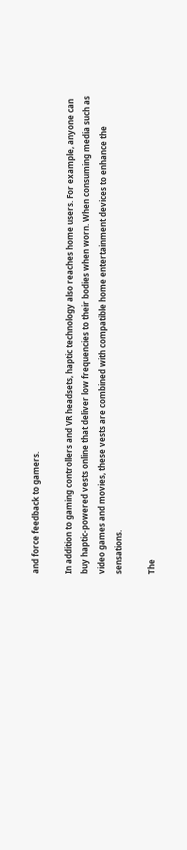and force feedback to gamers.

In addition to gaming controllers and VR headsets, haptic technology also reaches home users. For example, anyone can buy haptic-powered vests online that deliver low frequencies to their bodies when worn. When consuming media such as video games and movies, these vests are combined with compatible home entertainment devices to enhance the sensations.

The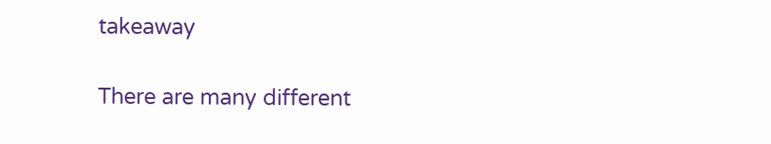takeaway

There are many different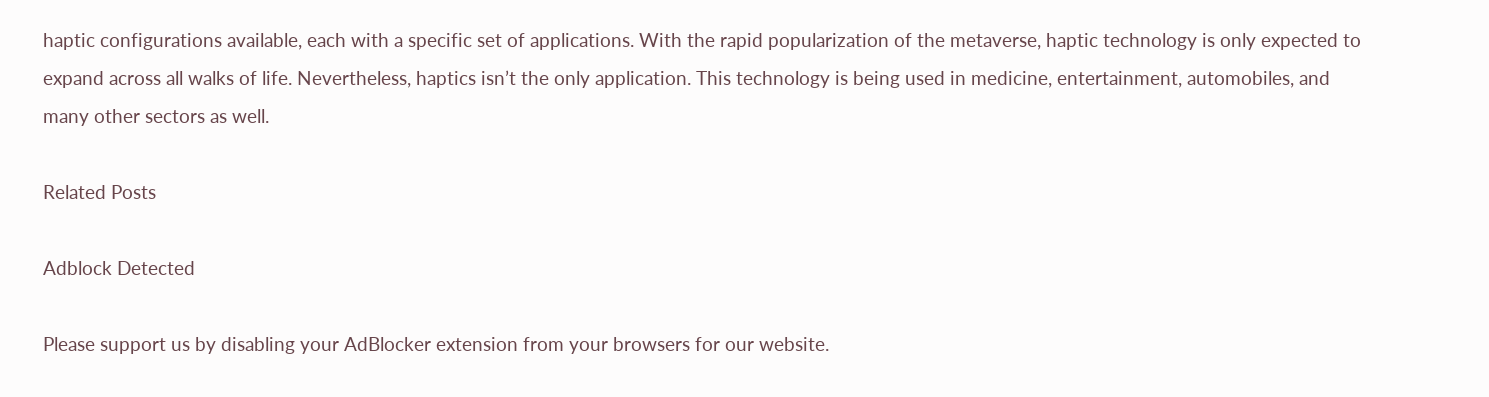haptic configurations available, each with a specific set of applications. With the rapid popularization of the metaverse, haptic technology is only expected to expand across all walks of life. Nevertheless, haptics isn’t the only application. This technology is being used in medicine, entertainment, automobiles, and many other sectors as well.

Related Posts

Adblock Detected

Please support us by disabling your AdBlocker extension from your browsers for our website.